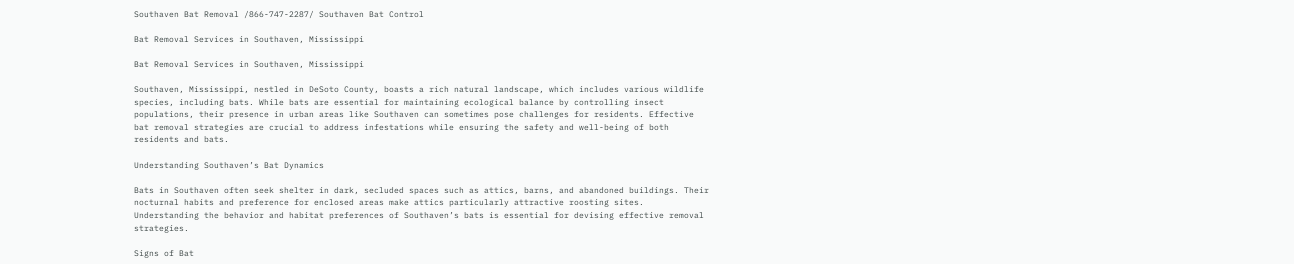Southaven Bat Removal /866-747-2287/ Southaven Bat Control

Bat Removal Services in Southaven, Mississippi

Bat Removal Services in Southaven, Mississippi

Southaven, Mississippi, nestled in DeSoto County, boasts a rich natural landscape, which includes various wildlife species, including bats. While bats are essential for maintaining ecological balance by controlling insect populations, their presence in urban areas like Southaven can sometimes pose challenges for residents. Effective bat removal strategies are crucial to address infestations while ensuring the safety and well-being of both residents and bats.

Understanding Southaven’s Bat Dynamics

Bats in Southaven often seek shelter in dark, secluded spaces such as attics, barns, and abandoned buildings. Their nocturnal habits and preference for enclosed areas make attics particularly attractive roosting sites. Understanding the behavior and habitat preferences of Southaven’s bats is essential for devising effective removal strategies.

Signs of Bat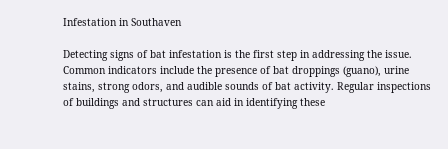Infestation in Southaven

Detecting signs of bat infestation is the first step in addressing the issue. Common indicators include the presence of bat droppings (guano), urine stains, strong odors, and audible sounds of bat activity. Regular inspections of buildings and structures can aid in identifying these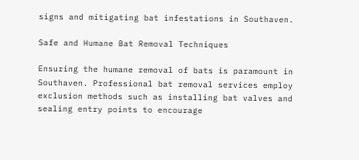signs and mitigating bat infestations in Southaven.

Safe and Humane Bat Removal Techniques

Ensuring the humane removal of bats is paramount in Southaven. Professional bat removal services employ exclusion methods such as installing bat valves and sealing entry points to encourage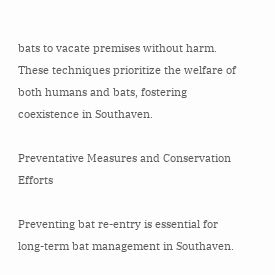bats to vacate premises without harm. These techniques prioritize the welfare of both humans and bats, fostering coexistence in Southaven.

Preventative Measures and Conservation Efforts

Preventing bat re-entry is essential for long-term bat management in Southaven.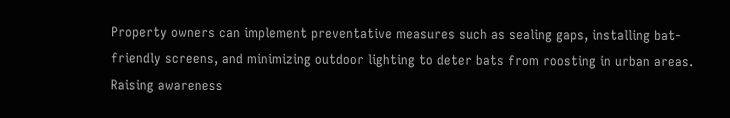Property owners can implement preventative measures such as sealing gaps, installing bat-friendly screens, and minimizing outdoor lighting to deter bats from roosting in urban areas. Raising awareness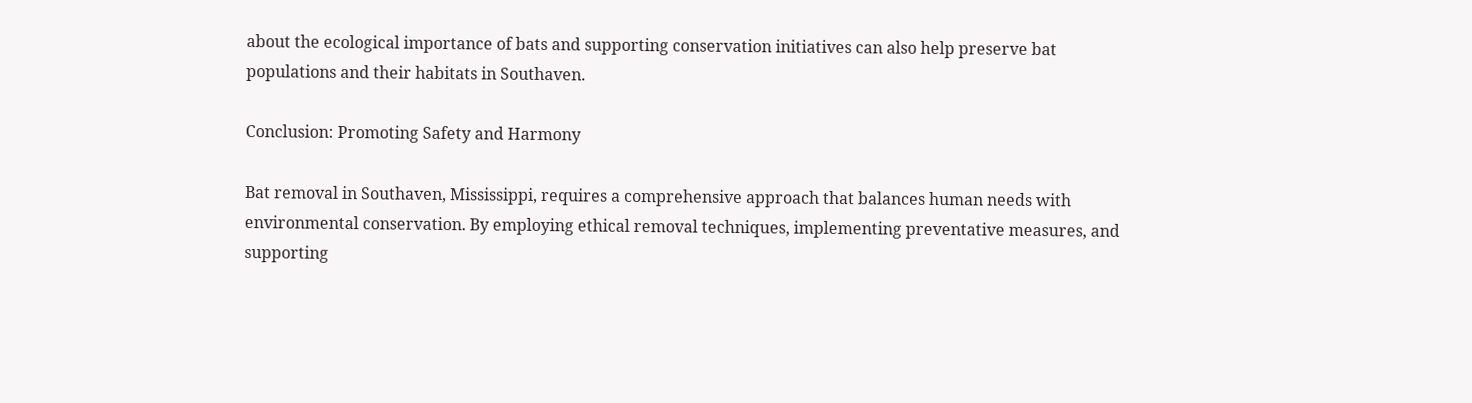about the ecological importance of bats and supporting conservation initiatives can also help preserve bat populations and their habitats in Southaven.

Conclusion: Promoting Safety and Harmony

Bat removal in Southaven, Mississippi, requires a comprehensive approach that balances human needs with environmental conservation. By employing ethical removal techniques, implementing preventative measures, and supporting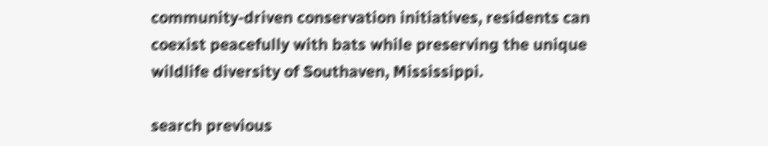community-driven conservation initiatives, residents can coexist peacefully with bats while preserving the unique wildlife diversity of Southaven, Mississippi.

search previous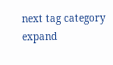next tag category expand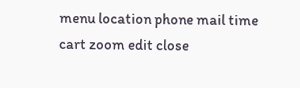menu location phone mail time cart zoom edit close